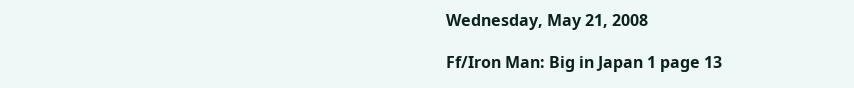Wednesday, May 21, 2008

Ff/Iron Man: Big in Japan 1 page 13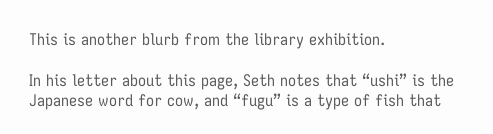This is another blurb from the library exhibition.

In his letter about this page, Seth notes that “ushi” is the Japanese word for cow, and “fugu” is a type of fish that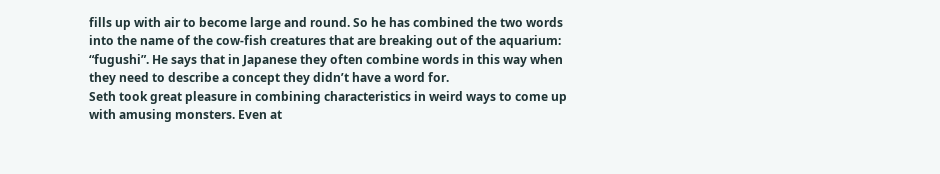fills up with air to become large and round. So he has combined the two words into the name of the cow-fish creatures that are breaking out of the aquarium: “fugushi”. He says that in Japanese they often combine words in this way when they need to describe a concept they didn’t have a word for.
Seth took great pleasure in combining characteristics in weird ways to come up with amusing monsters. Even at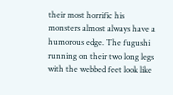their most horrific his monsters almost always have a humorous edge. The fugushi running on their two long legs with the webbed feet look like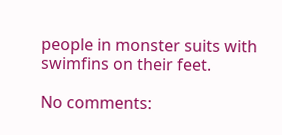people in monster suits with swimfins on their feet.

No comments: